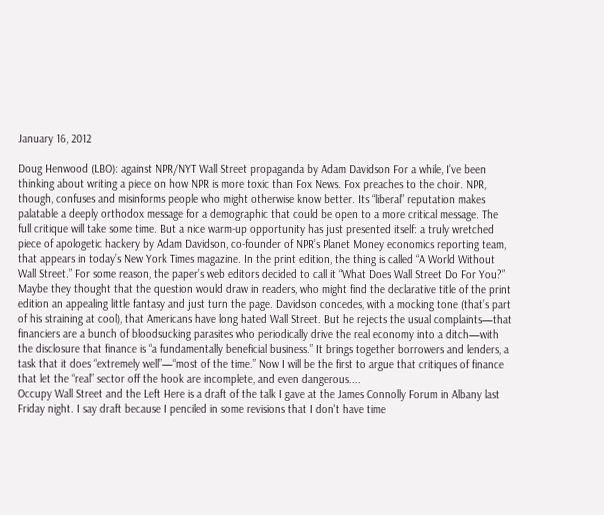January 16, 2012

Doug Henwood (LBO): against NPR/NYT Wall Street propaganda by Adam Davidson For a while, I’ve been thinking about writing a piece on how NPR is more toxic than Fox News. Fox preaches to the choir. NPR, though, confuses and misinforms people who might otherwise know better. Its “liberal” reputation makes palatable a deeply orthodox message for a demographic that could be open to a more critical message. The full critique will take some time. But a nice warm-up opportunity has just presented itself: a truly wretched piece of apologetic hackery by Adam Davidson, co-founder of NPR’s Planet Money economics reporting team, that appears in today’s New York Times magazine. In the print edition, the thing is called “A World Without Wall Street.” For some reason, the paper’s web editors decided to call it “What Does Wall Street Do For You?” Maybe they thought that the question would draw in readers, who might find the declarative title of the print edition an appealing little fantasy and just turn the page. Davidson concedes, with a mocking tone (that’s part of his straining at cool), that Americans have long hated Wall Street. But he rejects the usual complaints—that financiers are a bunch of bloodsucking parasites who periodically drive the real economy into a ditch—with the disclosure that finance is “a fundamentally beneficial business.” It brings together borrowers and lenders, a task that it does “extremely well”—“most of the time.” Now I will be the first to argue that critiques of finance that let the “real” sector off the hook are incomplete, and even dangerous....
Occupy Wall Street and the Left Here is a draft of the talk I gave at the James Connolly Forum in Albany last Friday night. I say draft because I penciled in some revisions that I don't have time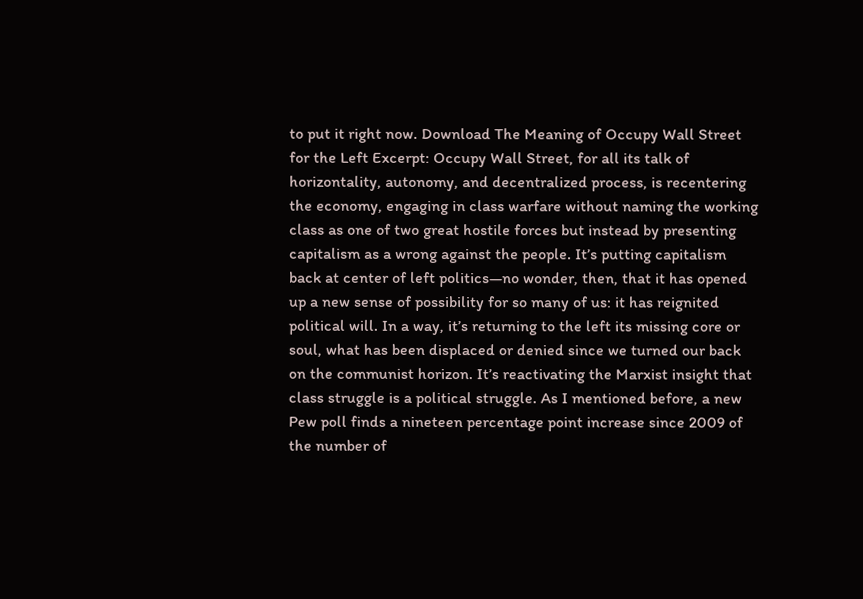to put it right now. Download The Meaning of Occupy Wall Street for the Left Excerpt: Occupy Wall Street, for all its talk of horizontality, autonomy, and decentralized process, is recentering the economy, engaging in class warfare without naming the working class as one of two great hostile forces but instead by presenting capitalism as a wrong against the people. It’s putting capitalism back at center of left politics—no wonder, then, that it has opened up a new sense of possibility for so many of us: it has reignited political will. In a way, it’s returning to the left its missing core or soul, what has been displaced or denied since we turned our back on the communist horizon. It’s reactivating the Marxist insight that class struggle is a political struggle. As I mentioned before, a new Pew poll finds a nineteen percentage point increase since 2009 of the number of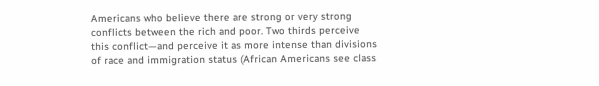Americans who believe there are strong or very strong conflicts between the rich and poor. Two thirds perceive this conflict—and perceive it as more intense than divisions of race and immigration status (African Americans see class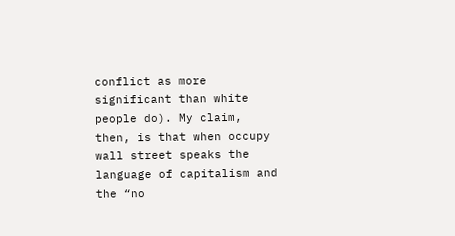conflict as more significant than white people do). My claim, then, is that when occupy wall street speaks the language of capitalism and the “no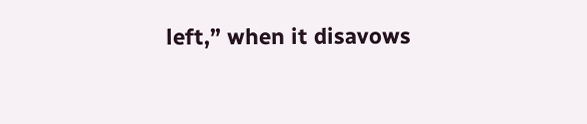left,” when it disavows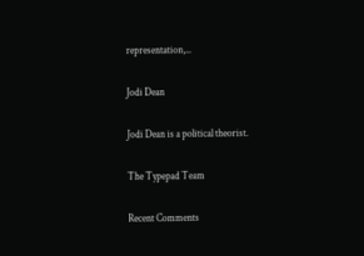representation,...

Jodi Dean

Jodi Dean is a political theorist.

The Typepad Team

Recent Comments